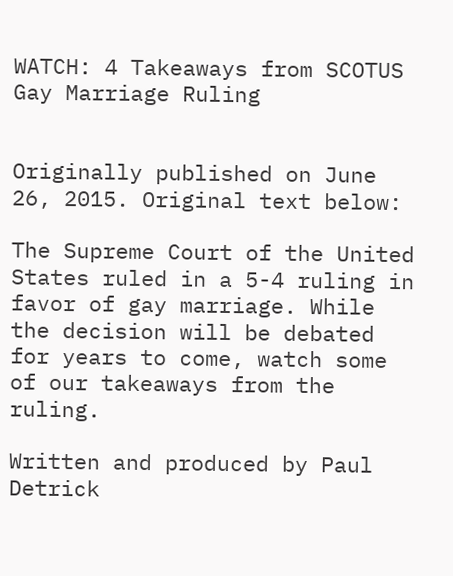WATCH: 4 Takeaways from SCOTUS Gay Marriage Ruling


Originally published on June 26, 2015. Original text below:

The Supreme Court of the United States ruled in a 5-4 ruling in favor of gay marriage. While the decision will be debated for years to come, watch some of our takeaways from the ruling.

Written and produced by Paul Detrick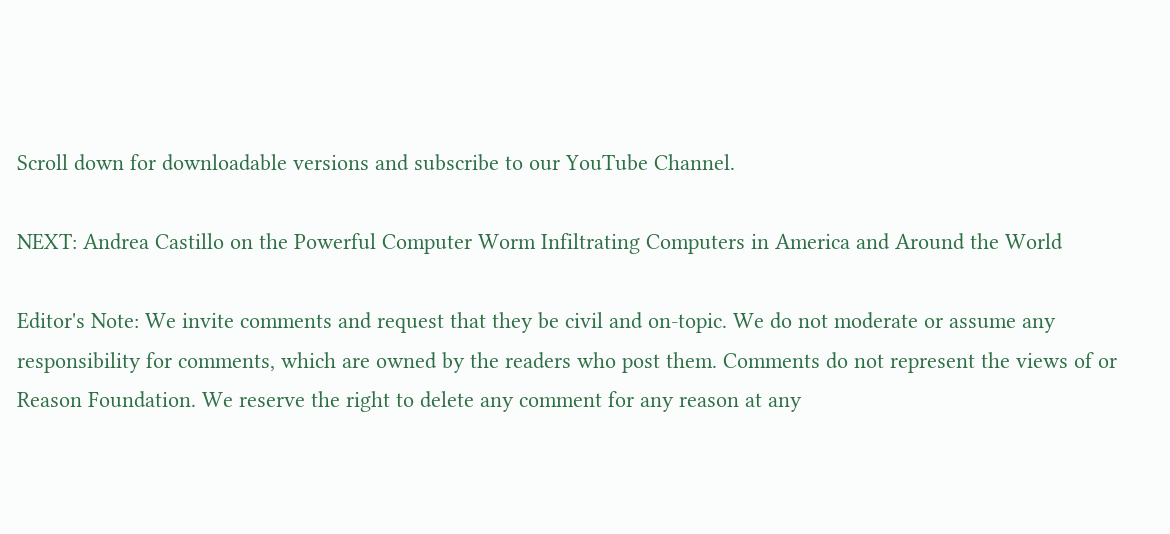Scroll down for downloadable versions and subscribe to our YouTube Channel.

NEXT: Andrea Castillo on the Powerful Computer Worm Infiltrating Computers in America and Around the World

Editor's Note: We invite comments and request that they be civil and on-topic. We do not moderate or assume any responsibility for comments, which are owned by the readers who post them. Comments do not represent the views of or Reason Foundation. We reserve the right to delete any comment for any reason at any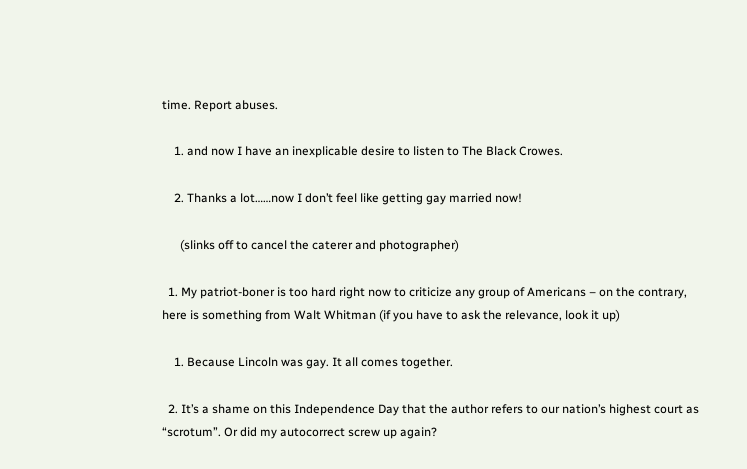time. Report abuses.

    1. and now I have an inexplicable desire to listen to The Black Crowes.

    2. Thanks a lot……now I don’t feel like getting gay married now!

      (slinks off to cancel the caterer and photographer)

  1. My patriot-boner is too hard right now to criticize any group of Americans – on the contrary, here is something from Walt Whitman (if you have to ask the relevance, look it up)

    1. Because Lincoln was gay. It all comes together.

  2. It’s a shame on this Independence Day that the author refers to our nation’s highest court as “scrotum”. Or did my autocorrect screw up again?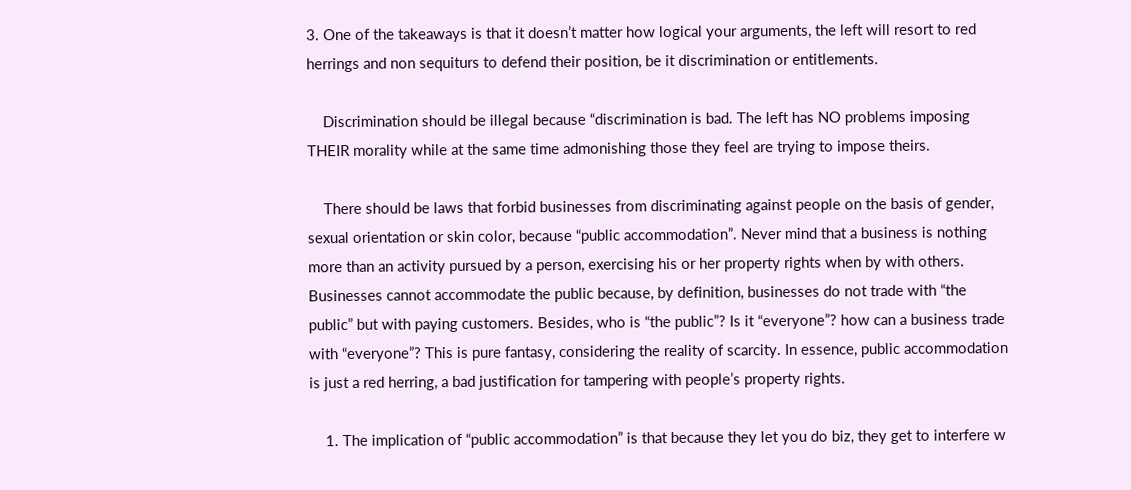3. One of the takeaways is that it doesn’t matter how logical your arguments, the left will resort to red herrings and non sequiturs to defend their position, be it discrimination or entitlements.

    Discrimination should be illegal because “discrimination is bad. The left has NO problems imposing THEIR morality while at the same time admonishing those they feel are trying to impose theirs.

    There should be laws that forbid businesses from discriminating against people on the basis of gender, sexual orientation or skin color, because “public accommodation”. Never mind that a business is nothing more than an activity pursued by a person, exercising his or her property rights when by with others. Businesses cannot accommodate the public because, by definition, businesses do not trade with “the public” but with paying customers. Besides, who is “the public”? Is it “everyone”? how can a business trade with “everyone”? This is pure fantasy, considering the reality of scarcity. In essence, public accommodation is just a red herring, a bad justification for tampering with people’s property rights.

    1. The implication of “public accommodation” is that because they let you do biz, they get to interfere w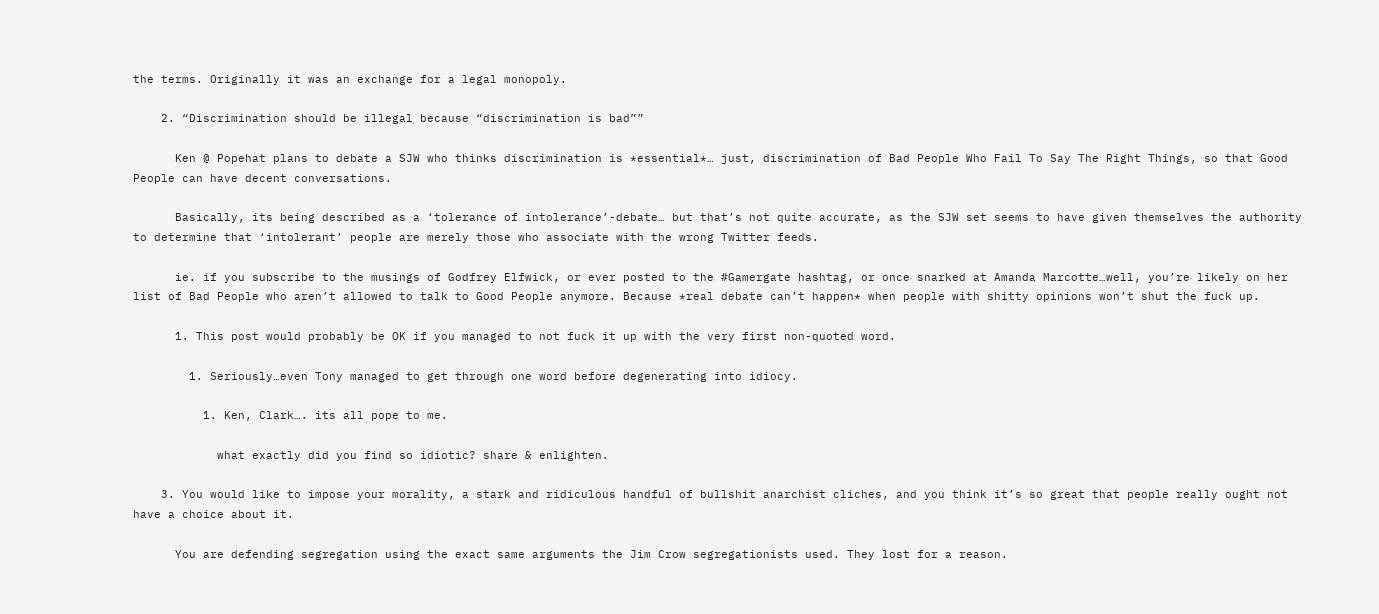the terms. Originally it was an exchange for a legal monopoly.

    2. “Discrimination should be illegal because “discrimination is bad””

      Ken @ Popehat plans to debate a SJW who thinks discrimination is *essential*… just, discrimination of Bad People Who Fail To Say The Right Things, so that Good People can have decent conversations.

      Basically, its being described as a ‘tolerance of intolerance’-debate… but that’s not quite accurate, as the SJW set seems to have given themselves the authority to determine that ‘intolerant’ people are merely those who associate with the wrong Twitter feeds.

      ie. if you subscribe to the musings of Godfrey Elfwick, or ever posted to the #Gamergate hashtag, or once snarked at Amanda Marcotte…well, you’re likely on her list of Bad People who aren’t allowed to talk to Good People anymore. Because *real debate can’t happen* when people with shitty opinions won’t shut the fuck up.

      1. This post would probably be OK if you managed to not fuck it up with the very first non-quoted word.

        1. Seriously…even Tony managed to get through one word before degenerating into idiocy.

          1. Ken, Clark…. its all pope to me.

            what exactly did you find so idiotic? share & enlighten.

    3. You would like to impose your morality, a stark and ridiculous handful of bullshit anarchist cliches, and you think it’s so great that people really ought not have a choice about it.

      You are defending segregation using the exact same arguments the Jim Crow segregationists used. They lost for a reason.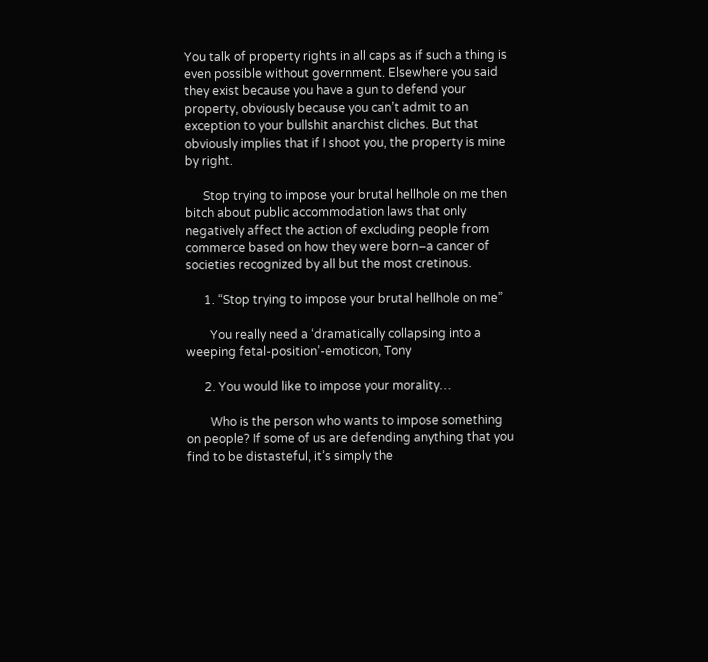You talk of property rights in all caps as if such a thing is even possible without government. Elsewhere you said they exist because you have a gun to defend your property, obviously because you can’t admit to an exception to your bullshit anarchist cliches. But that obviously implies that if I shoot you, the property is mine by right.

      Stop trying to impose your brutal hellhole on me then bitch about public accommodation laws that only negatively affect the action of excluding people from commerce based on how they were born–a cancer of societies recognized by all but the most cretinous.

      1. “Stop trying to impose your brutal hellhole on me”

        You really need a ‘dramatically collapsing into a weeping fetal-position’-emoticon, Tony

      2. You would like to impose your morality…

        Who is the person who wants to impose something on people? If some of us are defending anything that you find to be distasteful, it’s simply the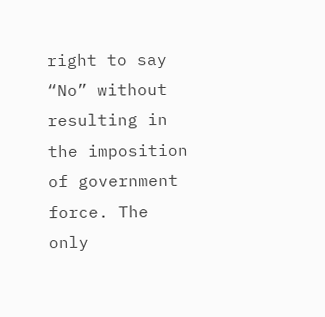right to say “No” without resulting in the imposition of government force. The only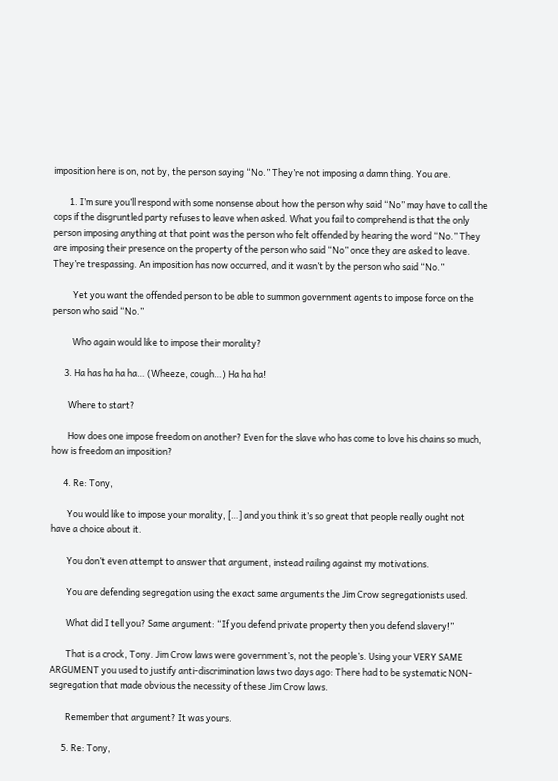imposition here is on, not by, the person saying “No.” They’re not imposing a damn thing. You are.

        1. I’m sure you’ll respond with some nonsense about how the person why said “No” may have to call the cops if the disgruntled party refuses to leave when asked. What you fail to comprehend is that the only person imposing anything at that point was the person who felt offended by hearing the word “No.” They are imposing their presence on the property of the person who said “No” once they are asked to leave. They’re trespassing. An imposition has now occurred, and it wasn’t by the person who said “No.”

          Yet you want the offended person to be able to summon government agents to impose force on the person who said “No.”

          Who again would like to impose their morality?

      3. Ha has ha ha ha… (Wheeze, cough…) Ha ha ha!

        Where to start?

        How does one impose freedom on another? Even for the slave who has come to love his chains so much, how is freedom an imposition?

      4. Re: Tony,

        You would like to impose your morality, […] and you think it’s so great that people really ought not have a choice about it.

        You don’t even attempt to answer that argument, instead railing against my motivations.

        You are defending segregation using the exact same arguments the Jim Crow segregationists used.

        What did I tell you? Same argument: “If you defend private property then you defend slavery!”

        That is a crock, Tony. Jim Crow laws were government’s, not the people’s. Using your VERY SAME ARGUMENT you used to justify anti-discrimination laws two days ago: There had to be systematic NON-segregation that made obvious the necessity of these Jim Crow laws.

        Remember that argument? It was yours.

      5. Re: Tony,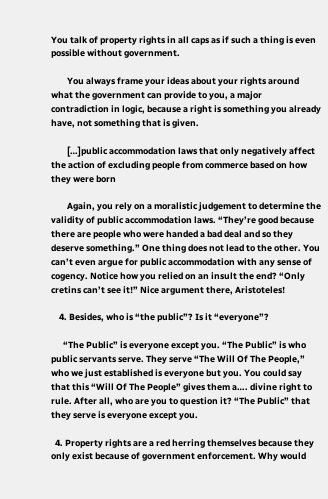You talk of property rights in all caps as if such a thing is even possible without government.

        You always frame your ideas about your rights around what the government can provide to you, a major contradiction in logic, because a right is something you already have, not something that is given.

        […]public accommodation laws that only negatively affect the action of excluding people from commerce based on how they were born

        Again, you rely on a moralistic judgement to determine the validity of public accommodation laws. “They’re good because there are people who were handed a bad deal and so they deserve something.” One thing does not lead to the other. You can’t even argue for public accommodation with any sense of cogency. Notice how you relied on an insult the end? “Only cretins can’t see it!” Nice argument there, Aristoteles!

    4. Besides, who is “the public”? Is it “everyone”?

      “The Public” is everyone except you. “The Public” is who public servants serve. They serve “The Will Of The People,” who we just established is everyone but you. You could say that this “Will Of The People” gives them a…. divine right to rule. After all, who are you to question it? “The Public” that they serve is everyone except you.

  4. Property rights are a red herring themselves because they only exist because of government enforcement. Why would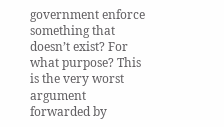government enforce something that doesn’t exist? For what purpose? This is the very worst argument forwarded by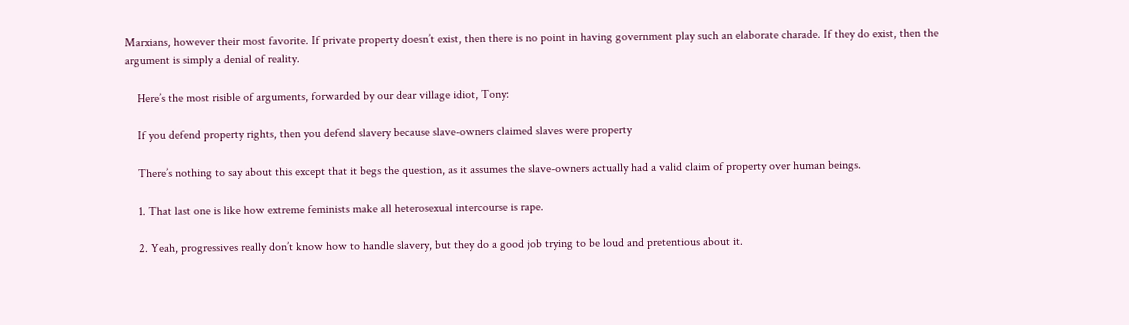Marxians, however their most favorite. If private property doesn’t exist, then there is no point in having government play such an elaborate charade. If they do exist, then the argument is simply a denial of reality.

    Here’s the most risible of arguments, forwarded by our dear village idiot, Tony:

    If you defend property rights, then you defend slavery because slave-owners claimed slaves were property

    There’s nothing to say about this except that it begs the question, as it assumes the slave-owners actually had a valid claim of property over human beings.

    1. That last one is like how extreme feminists make all heterosexual intercourse is rape.

    2. Yeah, progressives really don’t know how to handle slavery, but they do a good job trying to be loud and pretentious about it.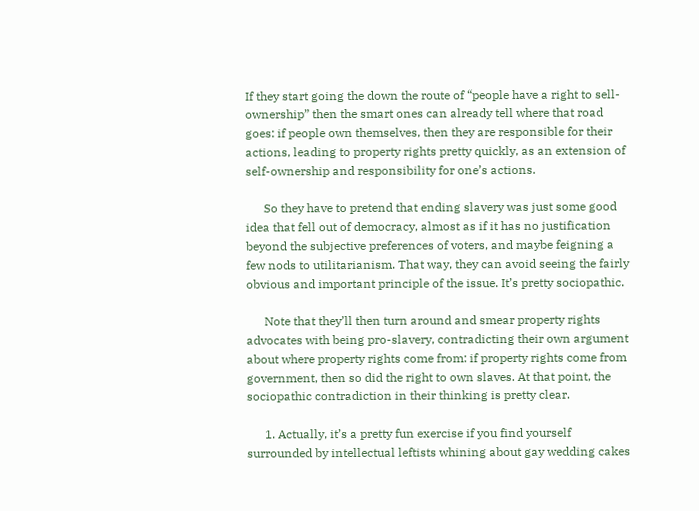If they start going the down the route of “people have a right to sell-ownership” then the smart ones can already tell where that road goes: if people own themselves, then they are responsible for their actions, leading to property rights pretty quickly, as an extension of self-ownership and responsibility for one’s actions.

      So they have to pretend that ending slavery was just some good idea that fell out of democracy, almost as if it has no justification beyond the subjective preferences of voters, and maybe feigning a few nods to utilitarianism. That way, they can avoid seeing the fairly obvious and important principle of the issue. It’s pretty sociopathic.

      Note that they’ll then turn around and smear property rights advocates with being pro-slavery, contradicting their own argument about where property rights come from: if property rights come from government, then so did the right to own slaves. At that point, the sociopathic contradiction in their thinking is pretty clear.

      1. Actually, it’s a pretty fun exercise if you find yourself surrounded by intellectual leftists whining about gay wedding cakes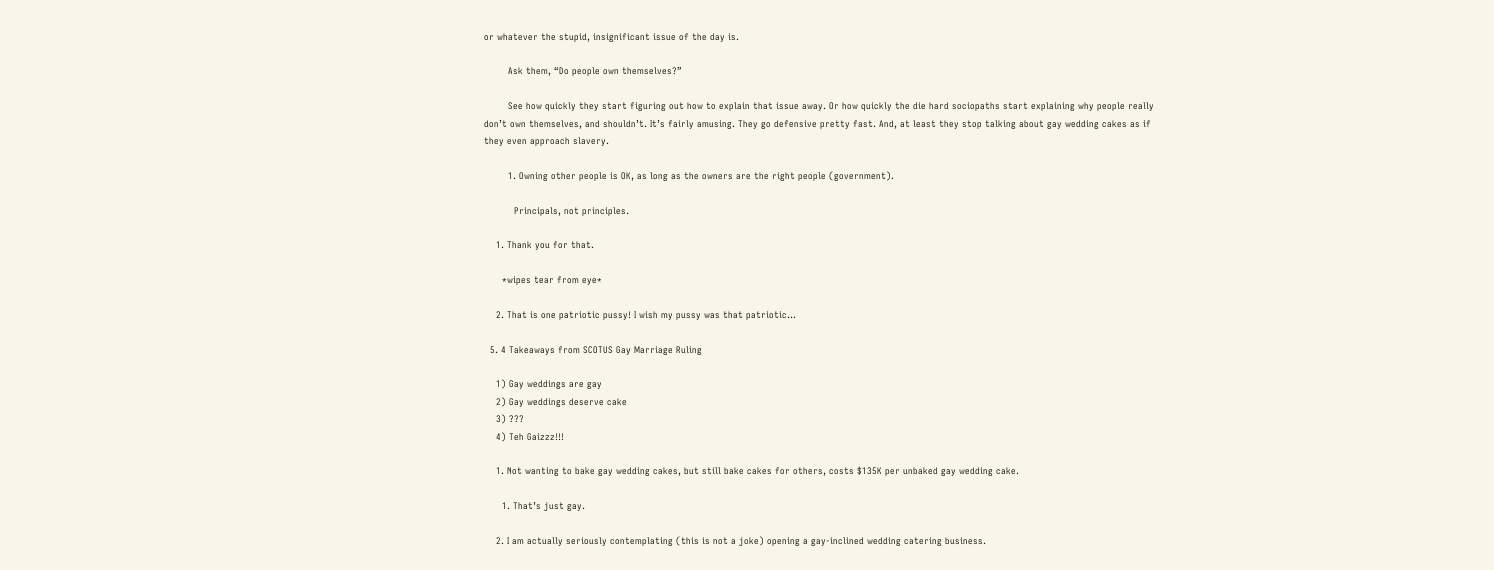or whatever the stupid, insignificant issue of the day is.

        Ask them, “Do people own themselves?”

        See how quickly they start figuring out how to explain that issue away. Or how quickly the die hard sociopaths start explaining why people really don’t own themselves, and shouldn’t. It’s fairly amusing. They go defensive pretty fast. And, at least they stop talking about gay wedding cakes as if they even approach slavery.

        1. Owning other people is OK, as long as the owners are the right people (government).

          Principals, not principles.

    1. Thank you for that.

      *wipes tear from eye*

    2. That is one patriotic pussy! I wish my pussy was that patriotic…

  5. 4 Takeaways from SCOTUS Gay Marriage Ruling

    1) Gay weddings are gay
    2) Gay weddings deserve cake
    3) ???
    4) Teh Gaizzz!!!

    1. Not wanting to bake gay wedding cakes, but still bake cakes for others, costs $135K per unbaked gay wedding cake.

      1. That’s just gay.

    2. I am actually seriously contemplating (this is not a joke) opening a gay-inclined wedding catering business.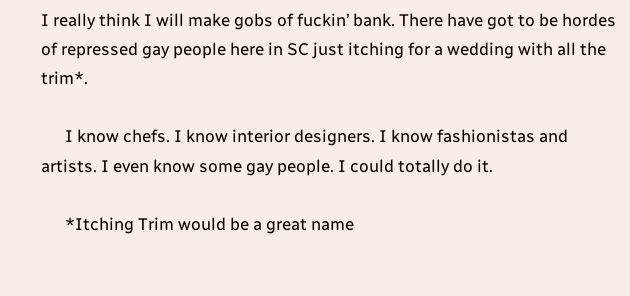I really think I will make gobs of fuckin’ bank. There have got to be hordes of repressed gay people here in SC just itching for a wedding with all the trim*.

      I know chefs. I know interior designers. I know fashionistas and artists. I even know some gay people. I could totally do it.

      *Itching Trim would be a great name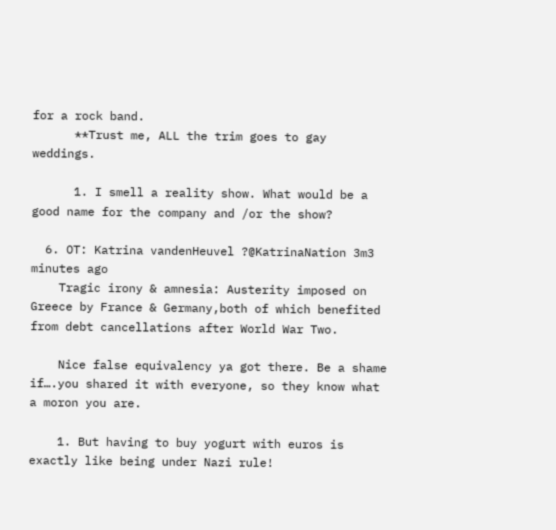for a rock band.
      **Trust me, ALL the trim goes to gay weddings.

      1. I smell a reality show. What would be a good name for the company and /or the show?

  6. OT: Katrina vandenHeuvel ?@KatrinaNation 3m3 minutes ago
    Tragic irony & amnesia: Austerity imposed on Greece by France & Germany,both of which benefited from debt cancellations after World War Two.

    Nice false equivalency ya got there. Be a shame if….you shared it with everyone, so they know what a moron you are.

    1. But having to buy yogurt with euros is exactly like being under Nazi rule!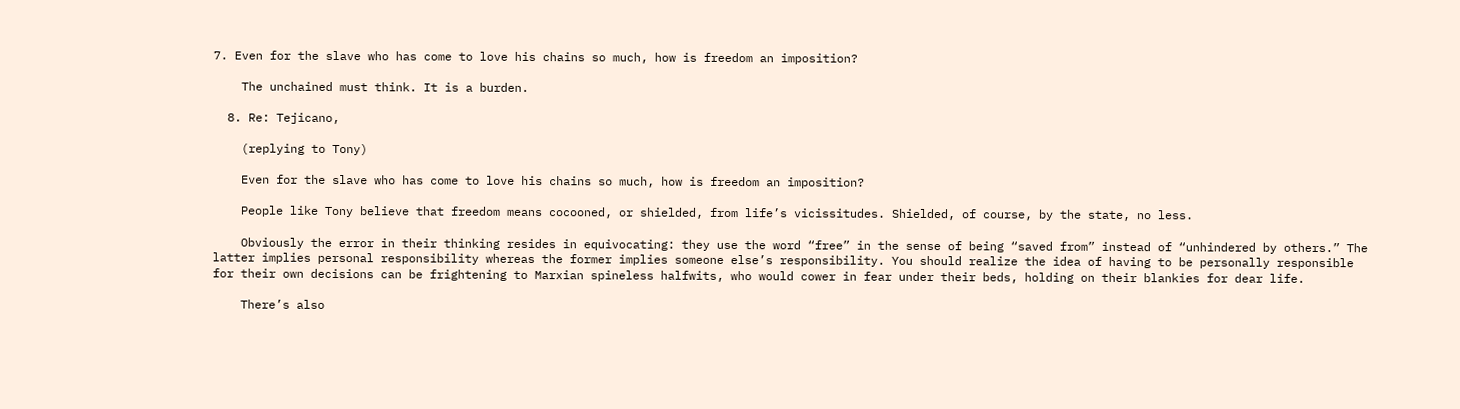7. Even for the slave who has come to love his chains so much, how is freedom an imposition?

    The unchained must think. It is a burden.

  8. Re: Tejicano,

    (replying to Tony)

    Even for the slave who has come to love his chains so much, how is freedom an imposition?

    People like Tony believe that freedom means cocooned, or shielded, from life’s vicissitudes. Shielded, of course, by the state, no less.

    Obviously the error in their thinking resides in equivocating: they use the word “free” in the sense of being “saved from” instead of “unhindered by others.” The latter implies personal responsibility whereas the former implies someone else’s responsibility. You should realize the idea of having to be personally responsible for their own decisions can be frightening to Marxian spineless halfwits, who would cower in fear under their beds, holding on their blankies for dear life.

    There’s also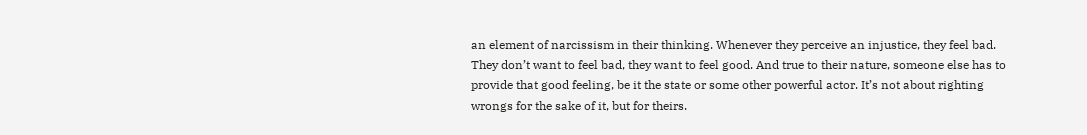an element of narcissism in their thinking. Whenever they perceive an injustice, they feel bad. They don’t want to feel bad, they want to feel good. And true to their nature, someone else has to provide that good feeling, be it the state or some other powerful actor. It’s not about righting wrongs for the sake of it, but for theirs.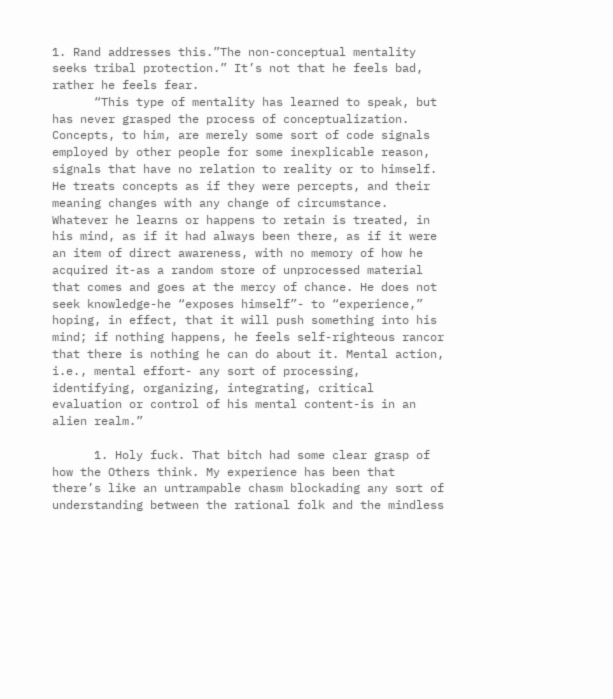1. Rand addresses this.”The non-conceptual mentality seeks tribal protection.” It’s not that he feels bad, rather he feels fear.
      “This type of mentality has learned to speak, but has never grasped the process of conceptualization. Concepts, to him, are merely some sort of code signals employed by other people for some inexplicable reason, signals that have no relation to reality or to himself. He treats concepts as if they were percepts, and their meaning changes with any change of circumstance. Whatever he learns or happens to retain is treated, in his mind, as if it had always been there, as if it were an item of direct awareness, with no memory of how he acquired it-as a random store of unprocessed material that comes and goes at the mercy of chance. He does not seek knowledge-he “exposes himself”- to “experience,” hoping, in effect, that it will push something into his mind; if nothing happens, he feels self-righteous rancor that there is nothing he can do about it. Mental action, i.e., mental effort- any sort of processing, identifying, organizing, integrating, critical evaluation or control of his mental content-is in an alien realm.”

      1. Holy fuck. That bitch had some clear grasp of how the Others think. My experience has been that there’s like an untrampable chasm blockading any sort of understanding between the rational folk and the mindless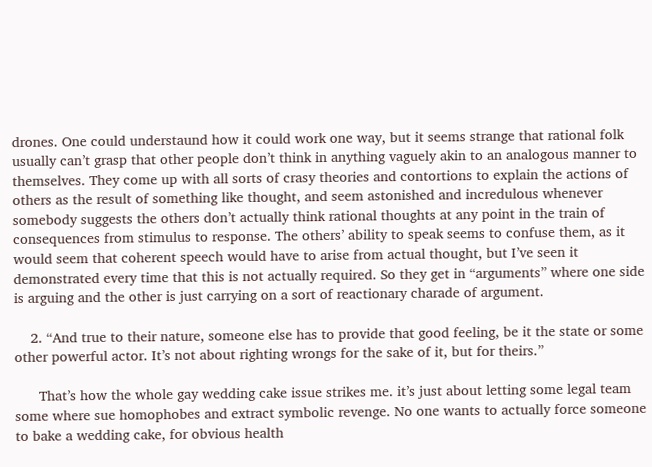drones. One could understaund how it could work one way, but it seems strange that rational folk usually can’t grasp that other people don’t think in anything vaguely akin to an analogous manner to themselves. They come up with all sorts of crasy theories and contortions to explain the actions of others as the result of something like thought, and seem astonished and incredulous whenever somebody suggests the others don’t actually think rational thoughts at any point in the train of consequences from stimulus to response. The others’ ability to speak seems to confuse them, as it would seem that coherent speech would have to arise from actual thought, but I’ve seen it demonstrated every time that this is not actually required. So they get in “arguments” where one side is arguing and the other is just carrying on a sort of reactionary charade of argument.

    2. “And true to their nature, someone else has to provide that good feeling, be it the state or some other powerful actor. It’s not about righting wrongs for the sake of it, but for theirs.”

      That’s how the whole gay wedding cake issue strikes me. it’s just about letting some legal team some where sue homophobes and extract symbolic revenge. No one wants to actually force someone to bake a wedding cake, for obvious health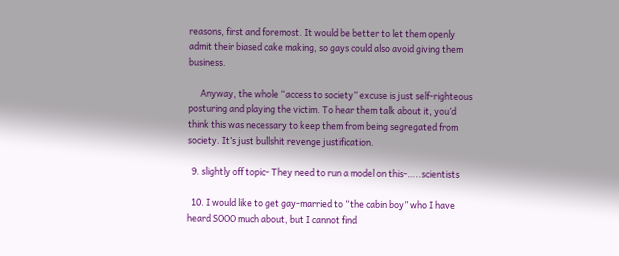reasons, first and foremost. It would be better to let them openly admit their biased cake making, so gays could also avoid giving them business.

      Anyway, the whole “access to society” excuse is just self-righteous posturing and playing the victim. To hear them talk about it, you’d think this was necessary to keep them from being segregated from society. It’s just bullshit revenge justification.

  9. slightly off topic- They need to run a model on this-…..scientists

  10. I would like to get gay-married to “the cabin boy” who I have heard SOOO much about, but I cannot find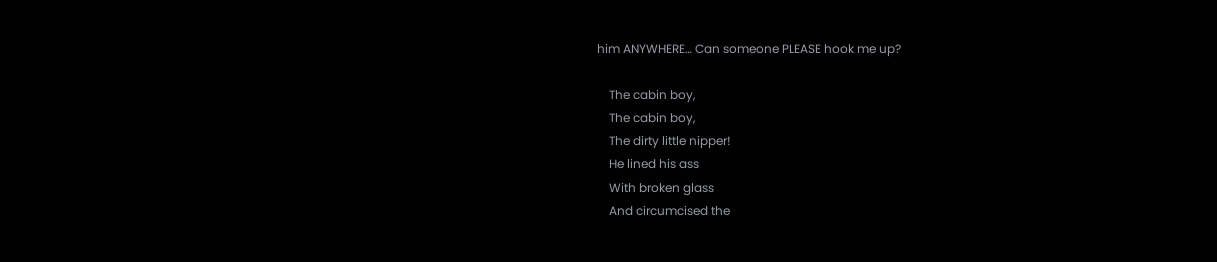him ANYWHERE… Can someone PLEASE hook me up?

    The cabin boy,
    The cabin boy,
    The dirty little nipper!
    He lined his ass
    With broken glass
    And circumcised the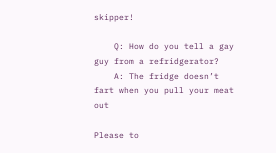skipper!

    Q: How do you tell a gay guy from a refridgerator?
    A: The fridge doesn’t fart when you pull your meat out

Please to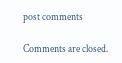post comments

Comments are closed.